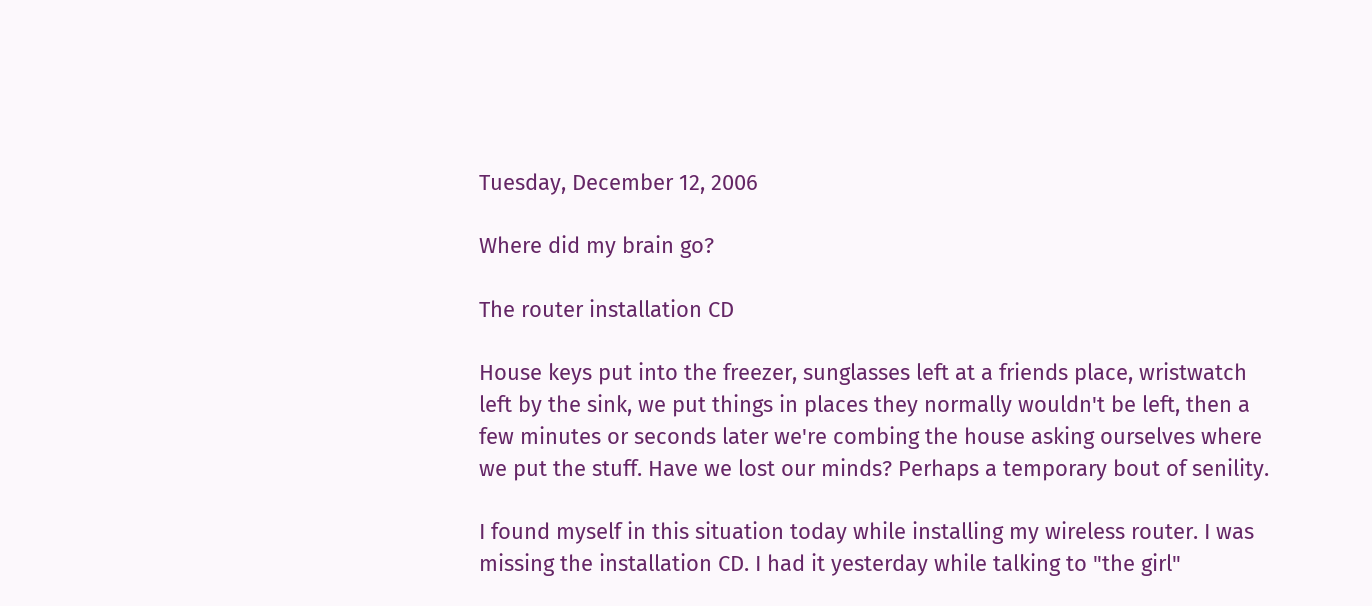Tuesday, December 12, 2006

Where did my brain go?

The router installation CD

House keys put into the freezer, sunglasses left at a friends place, wristwatch left by the sink, we put things in places they normally wouldn't be left, then a few minutes or seconds later we're combing the house asking ourselves where we put the stuff. Have we lost our minds? Perhaps a temporary bout of senility.

I found myself in this situation today while installing my wireless router. I was missing the installation CD. I had it yesterday while talking to "the girl"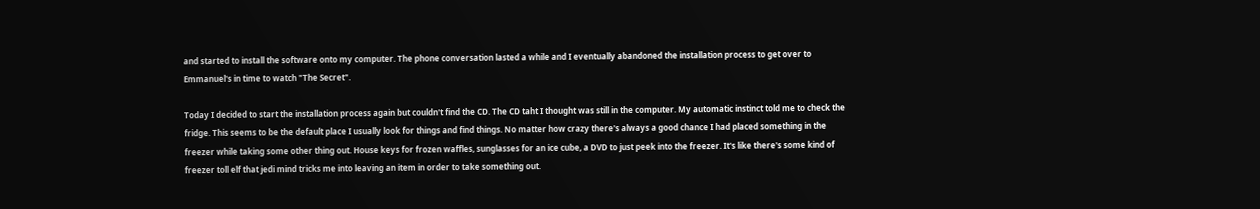and started to install the software onto my computer. The phone conversation lasted a while and I eventually abandoned the installation process to get over to Emmanuel's in time to watch "The Secret".

Today I decided to start the installation process again but couldn't find the CD. The CD taht I thought was still in the computer. My automatic instinct told me to check the fridge. This seems to be the default place I usually look for things and find things. No matter how crazy there's always a good chance I had placed something in the freezer while taking some other thing out. House keys for frozen waffles, sunglasses for an ice cube, a DVD to just peek into the freezer. It's like there's some kind of freezer toll elf that jedi mind tricks me into leaving an item in order to take something out.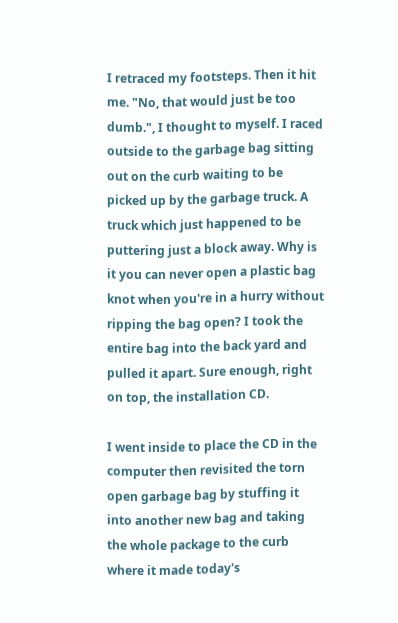I retraced my footsteps. Then it hit me. "No, that would just be too dumb.", I thought to myself. I raced outside to the garbage bag sitting out on the curb waiting to be picked up by the garbage truck. A truck which just happened to be puttering just a block away. Why is it you can never open a plastic bag knot when you're in a hurry without ripping the bag open? I took the entire bag into the back yard and pulled it apart. Sure enough, right on top, the installation CD.

I went inside to place the CD in the computer then revisited the torn open garbage bag by stuffing it into another new bag and taking the whole package to the curb where it made today's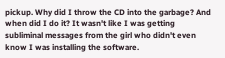pickup. Why did I throw the CD into the garbage? And when did I do it? It wasn't like I was getting subliminal messages from the girl who didn't even know I was installing the software.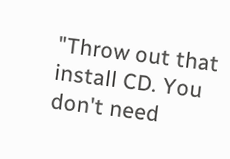"Throw out that install CD. You don't need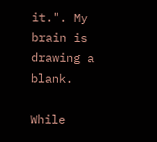it.". My brain is drawing a blank.

While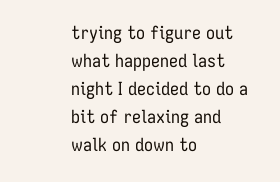trying to figure out what happened last night I decided to do a bit of relaxing and walk on down to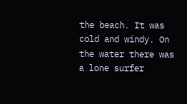the beach. It was cold and windy. On the water there was a lone surfer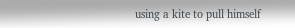using a kite to pull himself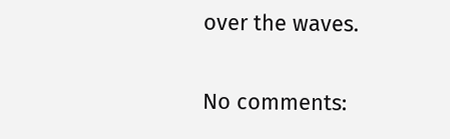over the waves.

No comments: